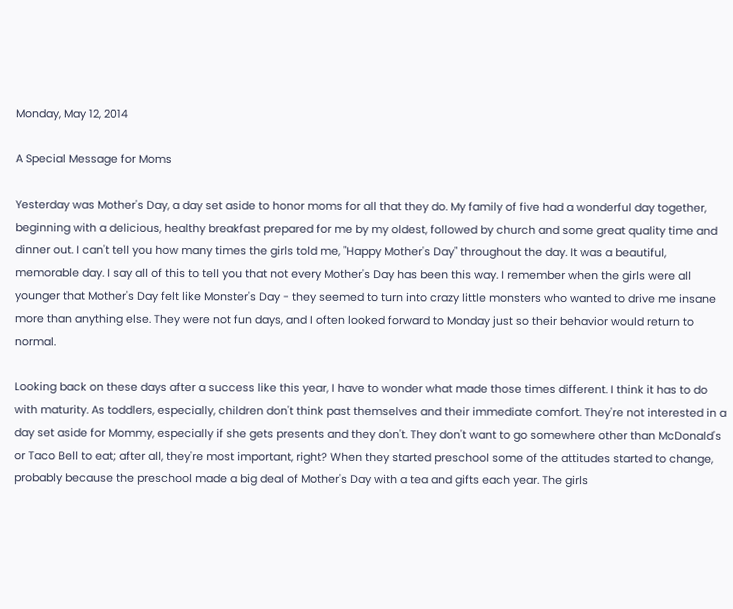Monday, May 12, 2014

A Special Message for Moms

Yesterday was Mother's Day, a day set aside to honor moms for all that they do. My family of five had a wonderful day together, beginning with a delicious, healthy breakfast prepared for me by my oldest, followed by church and some great quality time and dinner out. I can't tell you how many times the girls told me, "Happy Mother's Day" throughout the day. It was a beautiful, memorable day. I say all of this to tell you that not every Mother's Day has been this way. I remember when the girls were all younger that Mother's Day felt like Monster's Day - they seemed to turn into crazy little monsters who wanted to drive me insane more than anything else. They were not fun days, and I often looked forward to Monday just so their behavior would return to normal.

Looking back on these days after a success like this year, I have to wonder what made those times different. I think it has to do with maturity. As toddlers, especially, children don't think past themselves and their immediate comfort. They're not interested in a day set aside for Mommy, especially if she gets presents and they don't. They don't want to go somewhere other than McDonald's or Taco Bell to eat; after all, they're most important, right? When they started preschool some of the attitudes started to change, probably because the preschool made a big deal of Mother's Day with a tea and gifts each year. The girls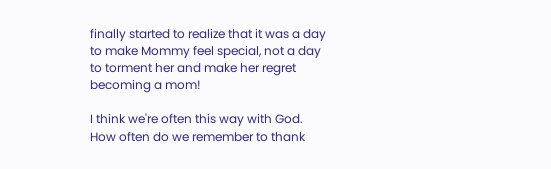finally started to realize that it was a day to make Mommy feel special, not a day to torment her and make her regret becoming a mom!

I think we're often this way with God. How often do we remember to thank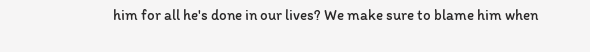him for all he's done in our lives? We make sure to blame him when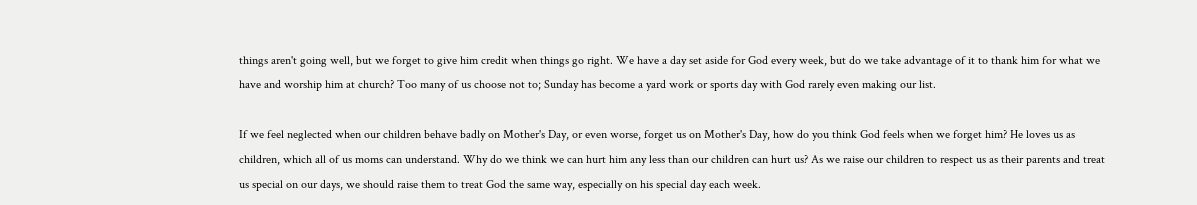things aren't going well, but we forget to give him credit when things go right. We have a day set aside for God every week, but do we take advantage of it to thank him for what we have and worship him at church? Too many of us choose not to; Sunday has become a yard work or sports day with God rarely even making our list.

If we feel neglected when our children behave badly on Mother's Day, or even worse, forget us on Mother's Day, how do you think God feels when we forget him? He loves us as children, which all of us moms can understand. Why do we think we can hurt him any less than our children can hurt us? As we raise our children to respect us as their parents and treat us special on our days, we should raise them to treat God the same way, especially on his special day each week.